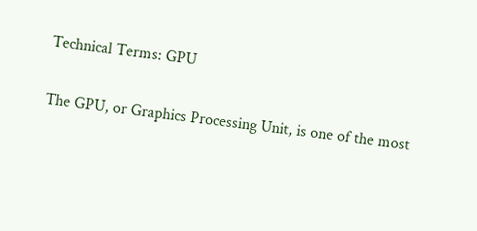Technical Terms: GPU

The GPU, or Graphics Processing Unit, is one of the most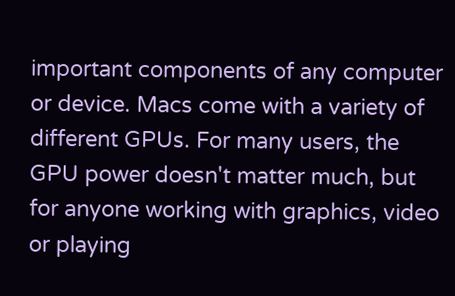important components of any computer or device. Macs come with a variety of different GPUs. For many users, the GPU power doesn't matter much, but for anyone working with graphics, video or playing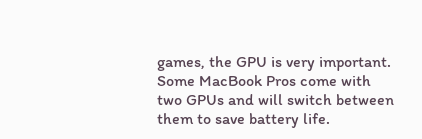games, the GPU is very important. Some MacBook Pros come with two GPUs and will switch between them to save battery life.